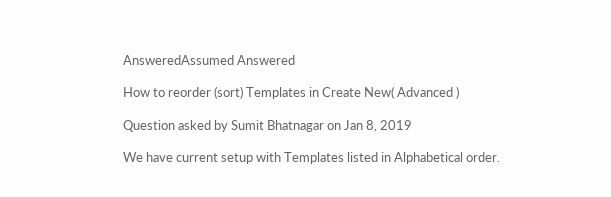AnsweredAssumed Answered

How to reorder (sort) Templates in Create New( Advanced )

Question asked by Sumit Bhatnagar on Jan 8, 2019

We have current setup with Templates listed in Alphabetical order.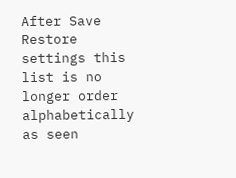After Save Restore settings this list is no longer order alphabetically as seen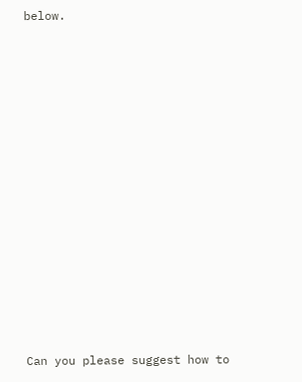below.















Can you please suggest how to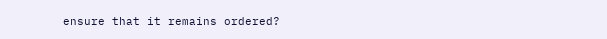ensure that it remains ordered?